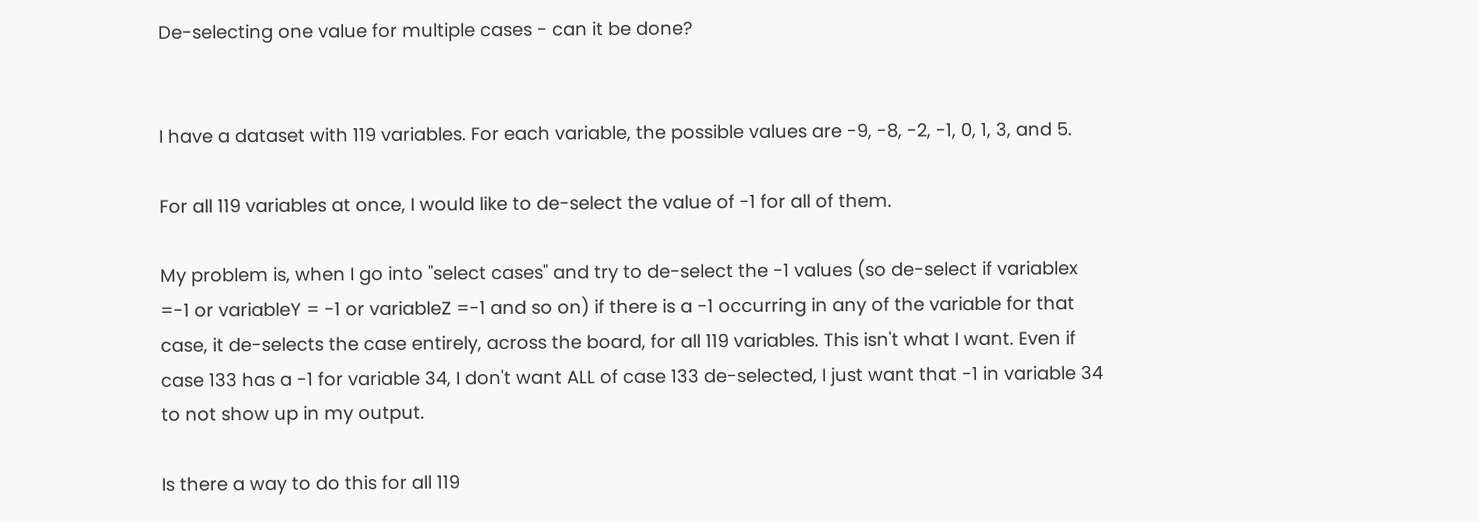De-selecting one value for multiple cases - can it be done?


I have a dataset with 119 variables. For each variable, the possible values are -9, -8, -2, -1, 0, 1, 3, and 5.

For all 119 variables at once, I would like to de-select the value of -1 for all of them.

My problem is, when I go into "select cases" and try to de-select the -1 values (so de-select if variablex =-1 or variableY = -1 or variableZ =-1 and so on) if there is a -1 occurring in any of the variable for that case, it de-selects the case entirely, across the board, for all 119 variables. This isn't what I want. Even if case 133 has a -1 for variable 34, I don't want ALL of case 133 de-selected, I just want that -1 in variable 34 to not show up in my output.

Is there a way to do this for all 119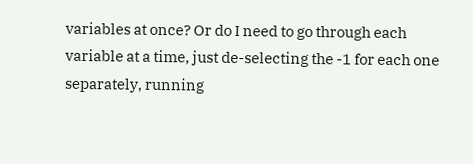variables at once? Or do I need to go through each variable at a time, just de-selecting the -1 for each one separately, running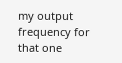my output frequency for that one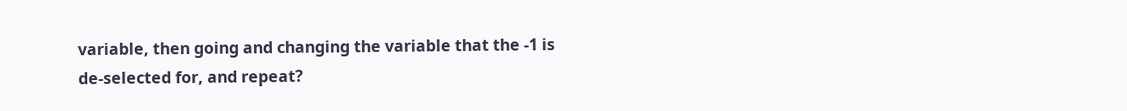variable, then going and changing the variable that the -1 is de-selected for, and repeat?